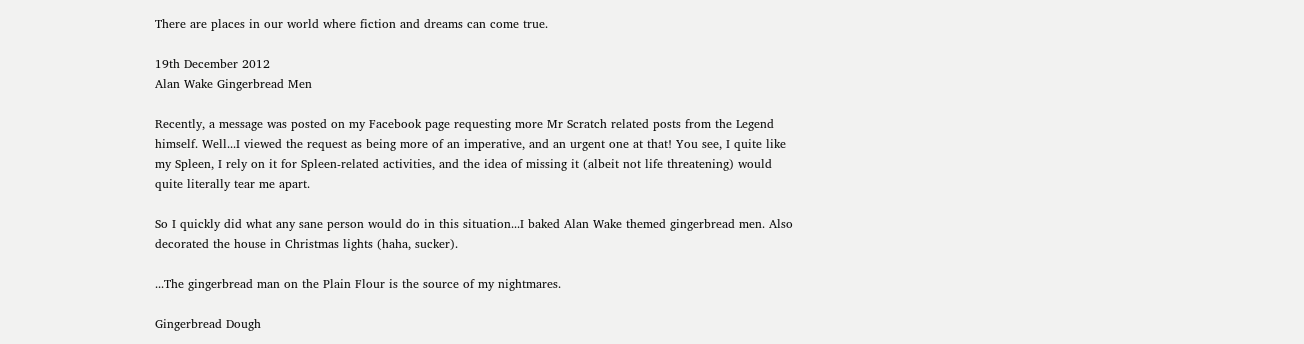There are places in our world where fiction and dreams can come true.

19th December 2012
Alan Wake Gingerbread Men

Recently, a message was posted on my Facebook page requesting more Mr Scratch related posts from the Legend himself. Well...I viewed the request as being more of an imperative, and an urgent one at that! You see, I quite like my Spleen, I rely on it for Spleen-related activities, and the idea of missing it (albeit not life threatening) would quite literally tear me apart.

So I quickly did what any sane person would do in this situation...I baked Alan Wake themed gingerbread men. Also decorated the house in Christmas lights (haha, sucker).

...The gingerbread man on the Plain Flour is the source of my nightmares.

Gingerbread Dough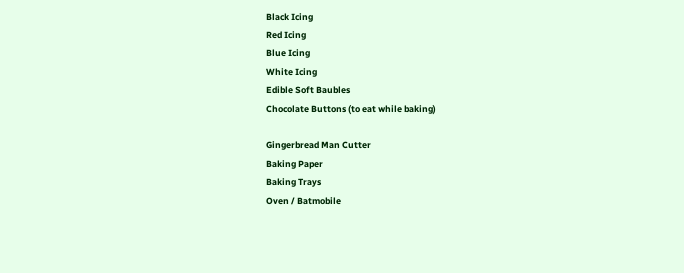Black Icing
Red Icing
Blue Icing
White Icing
Edible Soft Baubles
Chocolate Buttons (to eat while baking)

Gingerbread Man Cutter
Baking Paper
Baking Trays
Oven / Batmobile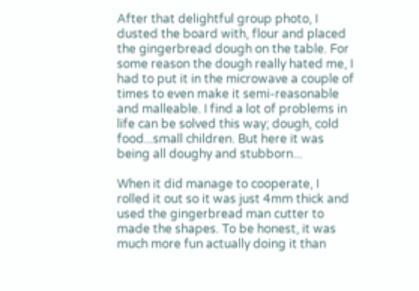After that delightful group photo, I dusted the board with, flour and placed the gingerbread dough on the table. For some reason the dough really hated me, I had to put it in the microwave a couple of times to even make it semi-reasonable and malleable. I find a lot of problems in life can be solved this way; dough, cold food...small children. But here it was being all doughy and stubborn...

When it did manage to cooperate, I rolled it out so it was just 4mm thick and used the gingerbread man cutter to made the shapes. To be honest, it was much more fun actually doing it than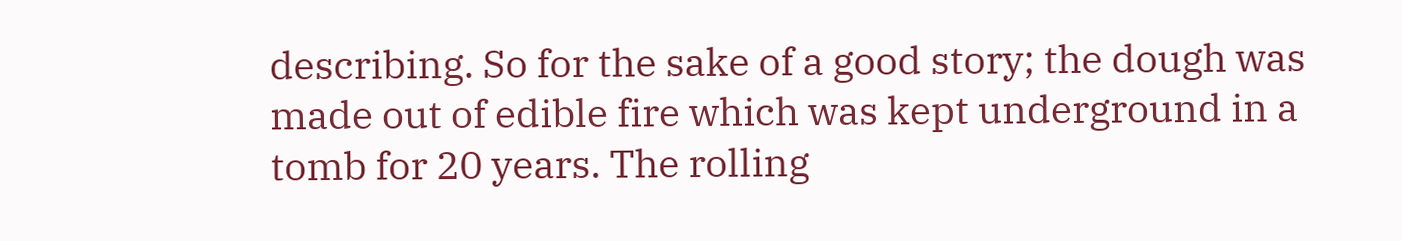describing. So for the sake of a good story; the dough was made out of edible fire which was kept underground in a tomb for 20 years. The rolling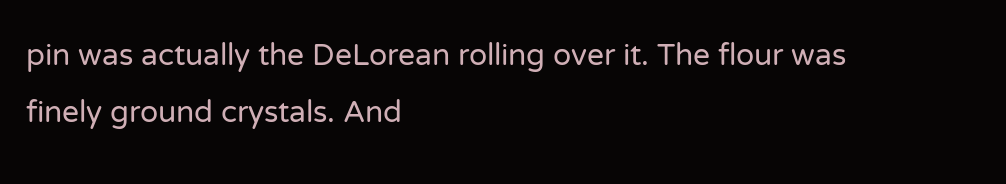pin was actually the DeLorean rolling over it. The flour was finely ground crystals. And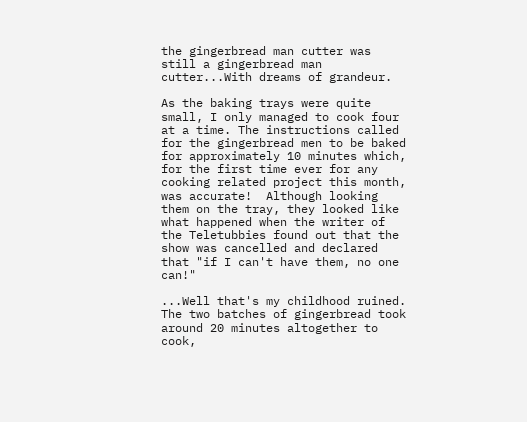the gingerbread man cutter was still a gingerbread man cutter...With dreams of grandeur.

As the baking trays were quite small, I only managed to cook four at a time. The instructions called for the gingerbread men to be baked for approximately 10 minutes which, for the first time ever for any cooking related project this month, was accurate!  Although looking them on the tray, they looked like what happened when the writer of the Teletubbies found out that the show was cancelled and declared that "if I can't have them, no one can!"

...Well that's my childhood ruined. The two batches of gingerbread took around 20 minutes altogether to cook,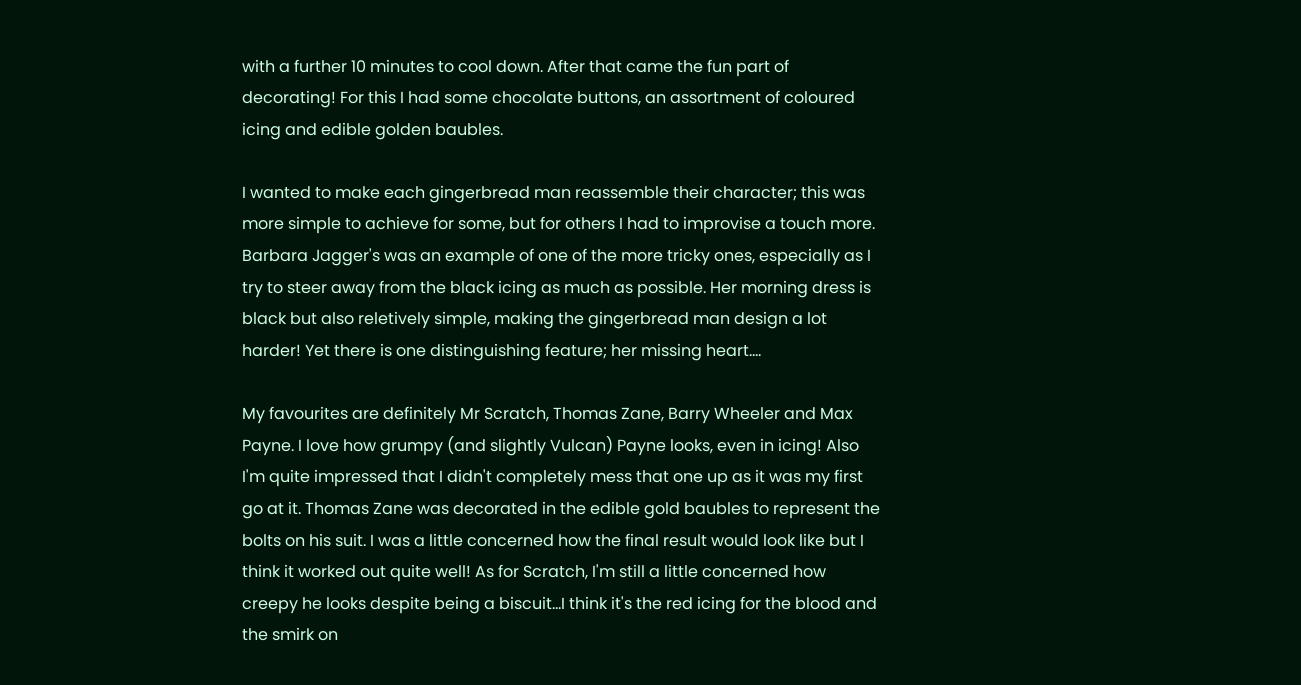with a further 10 minutes to cool down. After that came the fun part of decorating! For this I had some chocolate buttons, an assortment of coloured icing and edible golden baubles.

I wanted to make each gingerbread man reassemble their character; this was more simple to achieve for some, but for others I had to improvise a touch more. Barbara Jagger's was an example of one of the more tricky ones, especially as I try to steer away from the black icing as much as possible. Her morning dress is black but also reletively simple, making the gingerbread man design a lot harder! Yet there is one distinguishing feature; her missing heart....

My favourites are definitely Mr Scratch, Thomas Zane, Barry Wheeler and Max Payne. I love how grumpy (and slightly Vulcan) Payne looks, even in icing! Also I'm quite impressed that I didn't completely mess that one up as it was my first go at it. Thomas Zane was decorated in the edible gold baubles to represent the bolts on his suit. I was a little concerned how the final result would look like but I think it worked out quite well! As for Scratch, I'm still a little concerned how creepy he looks despite being a biscuit...I think it's the red icing for the blood and the smirk on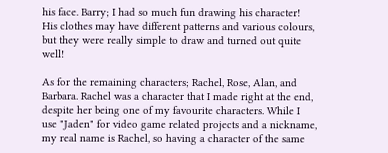his face. Barry; I had so much fun drawing his character! His clothes may have different patterns and various colours, but they were really simple to draw and turned out quite well!

As for the remaining characters; Rachel, Rose, Alan, and Barbara. Rachel was a character that I made right at the end, despite her being one of my favourite characters. While I use "Jaden" for video game related projects and a nickname, my real name is Rachel, so having a character of the same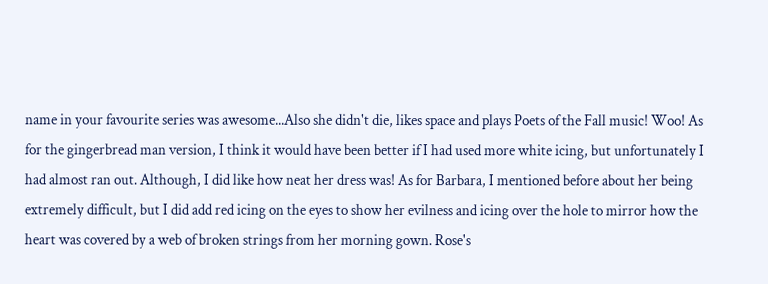name in your favourite series was awesome...Also she didn't die, likes space and plays Poets of the Fall music! Woo! As for the gingerbread man version, I think it would have been better if I had used more white icing, but unfortunately I had almost ran out. Although, I did like how neat her dress was! As for Barbara, I mentioned before about her being extremely difficult, but I did add red icing on the eyes to show her evilness and icing over the hole to mirror how the heart was covered by a web of broken strings from her morning gown. Rose's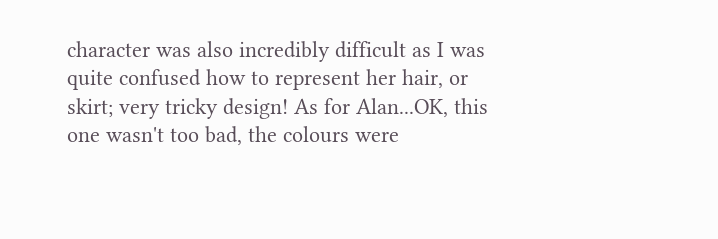character was also incredibly difficult as I was quite confused how to represent her hair, or skirt; very tricky design! As for Alan...OK, this one wasn't too bad, the colours were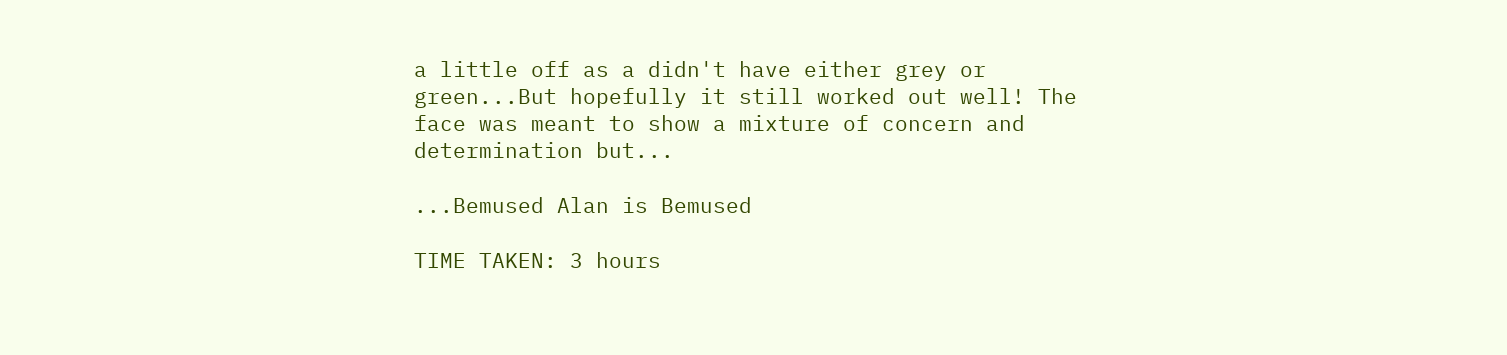a little off as a didn't have either grey or green...But hopefully it still worked out well! The face was meant to show a mixture of concern and determination but...

...Bemused Alan is Bemused

TIME TAKEN: 3 hours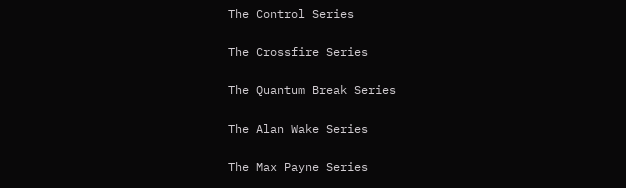The Control Series

The Crossfire Series

The Quantum Break Series

The Alan Wake Series

The Max Payne Series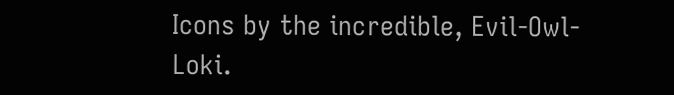Icons by the incredible, Evil-Owl-Loki.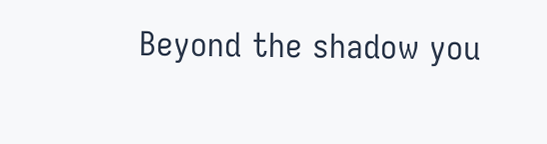Beyond the shadow you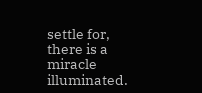settle for, there is a miracle illuminated.